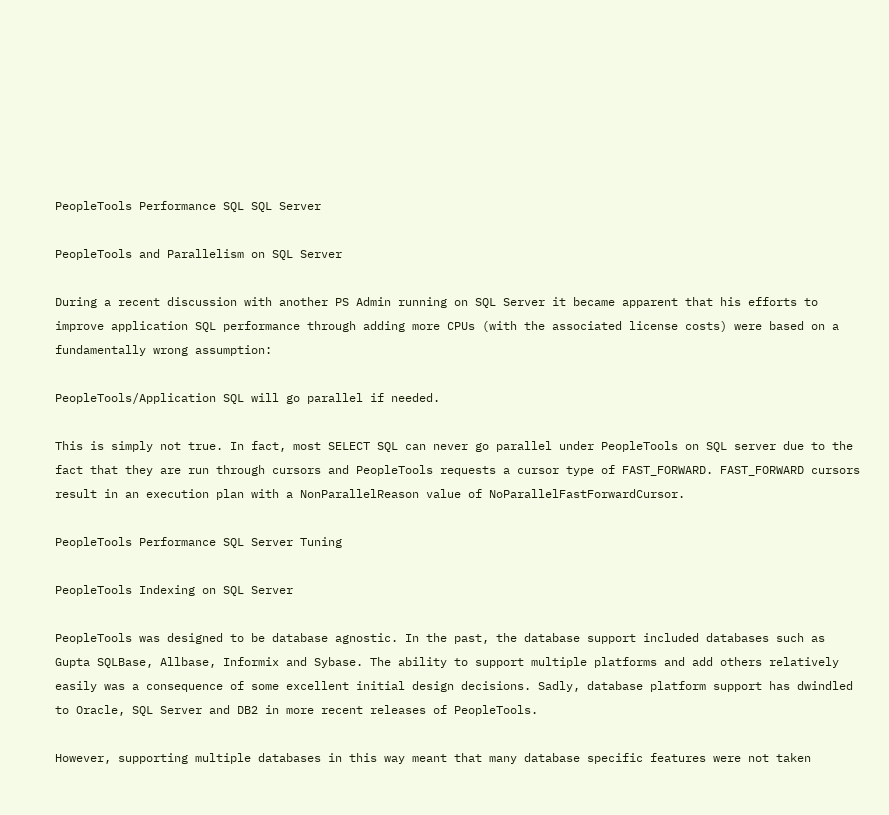PeopleTools Performance SQL SQL Server

PeopleTools and Parallelism on SQL Server

During a recent discussion with another PS Admin running on SQL Server it became apparent that his efforts to improve application SQL performance through adding more CPUs (with the associated license costs) were based on a fundamentally wrong assumption:

PeopleTools/Application SQL will go parallel if needed.

This is simply not true. In fact, most SELECT SQL can never go parallel under PeopleTools on SQL server due to the fact that they are run through cursors and PeopleTools requests a cursor type of FAST_FORWARD. FAST_FORWARD cursors result in an execution plan with a NonParallelReason value of NoParallelFastForwardCursor.

PeopleTools Performance SQL Server Tuning

PeopleTools Indexing on SQL Server

PeopleTools was designed to be database agnostic. In the past, the database support included databases such as Gupta SQLBase, Allbase, Informix and Sybase. The ability to support multiple platforms and add others relatively easily was a consequence of some excellent initial design decisions. Sadly, database platform support has dwindled to Oracle, SQL Server and DB2 in more recent releases of PeopleTools.

However, supporting multiple databases in this way meant that many database specific features were not taken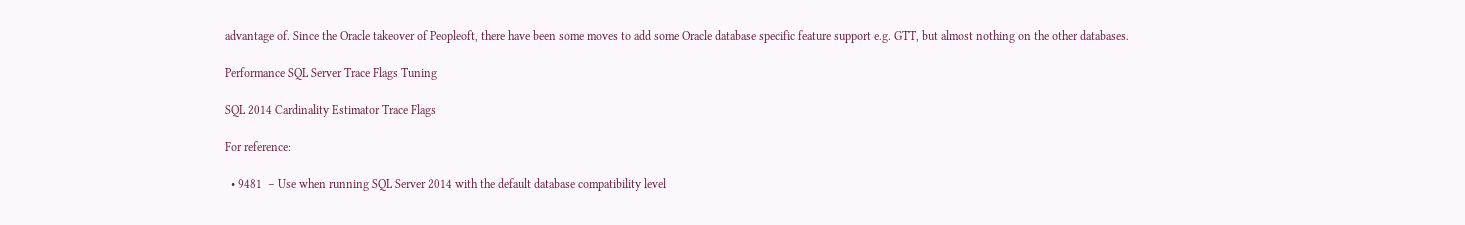advantage of. Since the Oracle takeover of Peopleoft, there have been some moves to add some Oracle database specific feature support e.g. GTT, but almost nothing on the other databases.

Performance SQL Server Trace Flags Tuning

SQL 2014 Cardinality Estimator Trace Flags

For reference:

  • 9481  – Use when running SQL Server 2014 with the default database compatibility level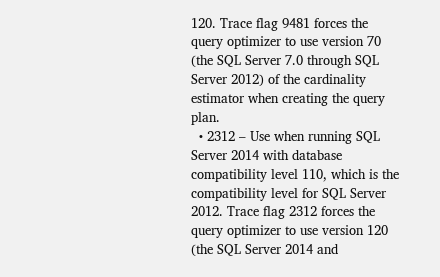120. Trace flag 9481 forces the query optimizer to use version 70 (the SQL Server 7.0 through SQL Server 2012) of the cardinality estimator when creating the query plan.
  • 2312 – Use when running SQL Server 2014 with database compatibility level 110, which is the compatibility level for SQL Server 2012. Trace flag 2312 forces the query optimizer to use version 120 (the SQL Server 2014 and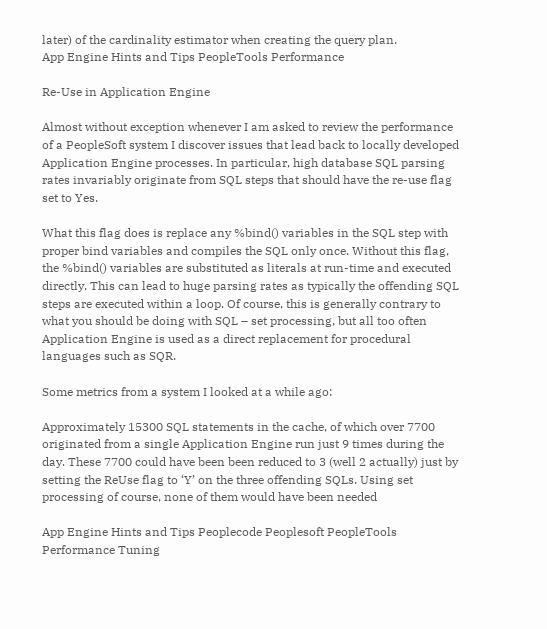later) of the cardinality estimator when creating the query plan.
App Engine Hints and Tips PeopleTools Performance

Re-Use in Application Engine

Almost without exception whenever I am asked to review the performance of a PeopleSoft system I discover issues that lead back to locally developed Application Engine processes. In particular, high database SQL parsing rates invariably originate from SQL steps that should have the re-use flag set to Yes.

What this flag does is replace any %bind() variables in the SQL step with proper bind variables and compiles the SQL only once. Without this flag, the %bind() variables are substituted as literals at run-time and executed directly. This can lead to huge parsing rates as typically the offending SQL steps are executed within a loop. Of course, this is generally contrary to what you should be doing with SQL – set processing, but all too often Application Engine is used as a direct replacement for procedural languages such as SQR.

Some metrics from a system I looked at a while ago:

Approximately 15300 SQL statements in the cache, of which over 7700 originated from a single Application Engine run just 9 times during the day. These 7700 could have been been reduced to 3 (well 2 actually) just by setting the ReUse flag to ‘Y’ on the three offending SQLs. Using set processing of course, none of them would have been needed

App Engine Hints and Tips Peoplecode Peoplesoft PeopleTools Performance Tuning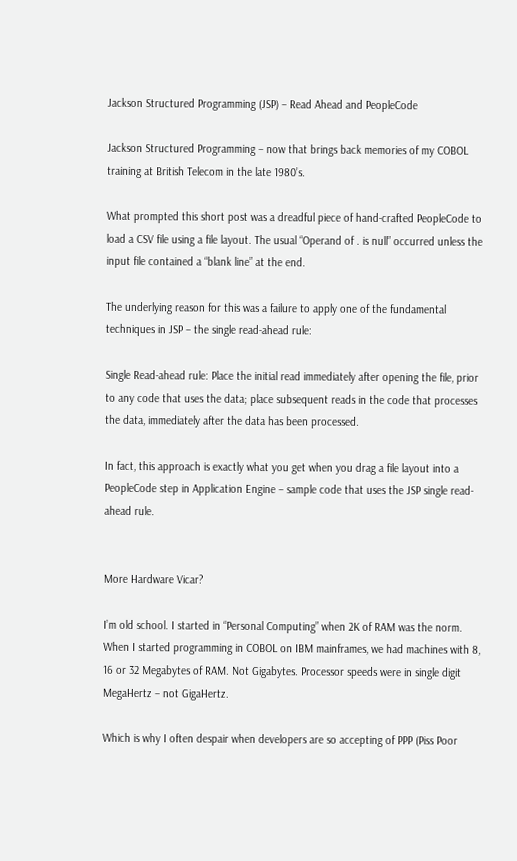Jackson Structured Programming (JSP) – Read Ahead and PeopleCode

Jackson Structured Programming – now that brings back memories of my COBOL training at British Telecom in the late 1980’s.

What prompted this short post was a dreadful piece of hand-crafted PeopleCode to load a CSV file using a file layout. The usual “Operand of . is null” occurred unless the input file contained a “blank line” at the end.

The underlying reason for this was a failure to apply one of the fundamental techniques in JSP – the single read-ahead rule:

Single Read-ahead rule: Place the initial read immediately after opening the file, prior to any code that uses the data; place subsequent reads in the code that processes the data, immediately after the data has been processed.

In fact, this approach is exactly what you get when you drag a file layout into a PeopleCode step in Application Engine – sample code that uses the JSP single read-ahead rule.


More Hardware Vicar?

I’m old school. I started in “Personal Computing” when 2K of RAM was the norm. When I started programming in COBOL on IBM mainframes, we had machines with 8, 16 or 32 Megabytes of RAM. Not Gigabytes. Processor speeds were in single digit MegaHertz – not GigaHertz.

Which is why I often despair when developers are so accepting of PPP (Piss Poor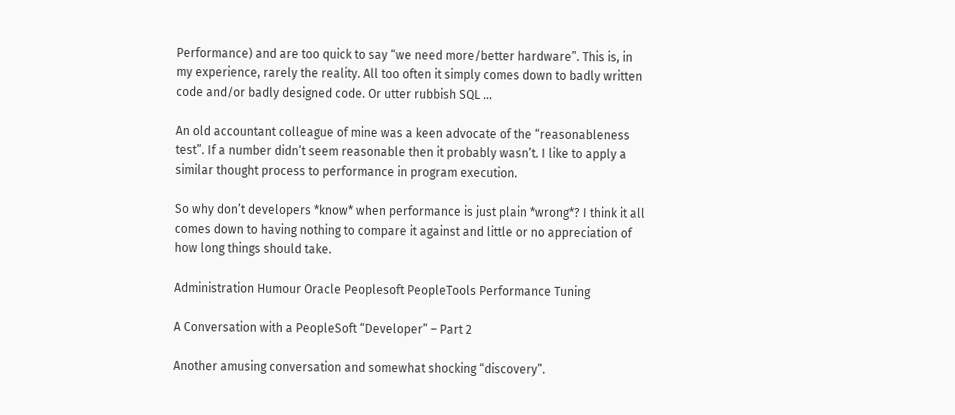Performance) and are too quick to say “we need more/better hardware”. This is, in my experience, rarely the reality. All too often it simply comes down to badly written code and/or badly designed code. Or utter rubbish SQL …

An old accountant colleague of mine was a keen advocate of the “reasonableness test”. If a number didn’t seem reasonable then it probably wasn’t. I like to apply a similar thought process to performance in program execution.

So why don’t developers *know* when performance is just plain *wrong*? I think it all comes down to having nothing to compare it against and little or no appreciation of how long things should take.

Administration Humour Oracle Peoplesoft PeopleTools Performance Tuning

A Conversation with a PeopleSoft “Developer” – Part 2

Another amusing conversation and somewhat shocking “discovery”.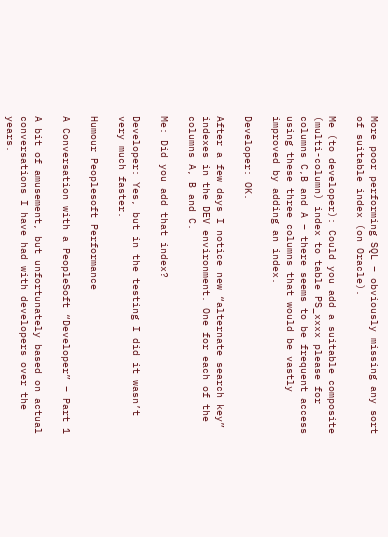More poor performing SQL – obviously missing any sort of suitable index (on Oracle).

Me (to developer): Could you add a suitable composite (multi-column) index to table PS_xxxx please for columns C,B and A – there seems to be frequent access using these three columns that would be vastly improved by adding an index.

Developer: OK.

After a few days I notice new “alternate search key” indexes in the DEV environment. One for each of the columns A, B and C.

Me: Did you add that index?

Developer: Yes, but in the testing I did it wasn’t very much faster.

Humour Peoplesoft Performance

A Conversation with a PeopleSoft “Developer” – Part 1

A bit of amusement, but unfortunately based on actual conversations I have had with developers over the years.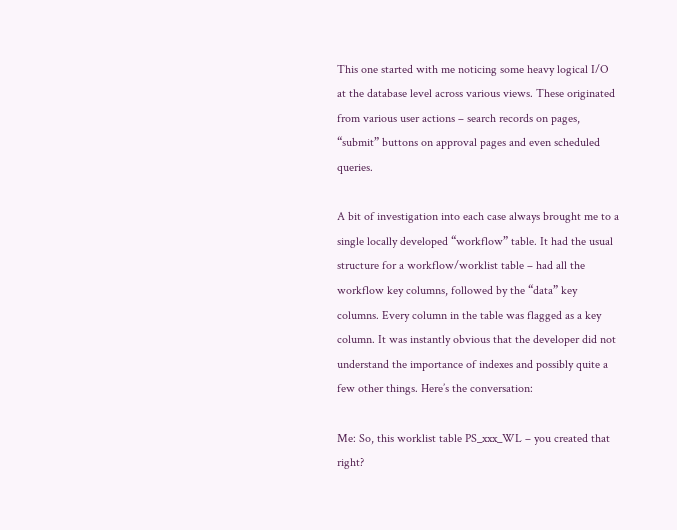This one started with me noticing some heavy logical I/O at the database level across various views. These originated from various user actions – search records on pages, “submit” buttons on approval pages and even scheduled queries.

A bit of investigation into each case always brought me to a single locally developed “workflow” table. It had the usual structure for a workflow/worklist table – had all the workflow key columns, followed by the “data” key columns. Every column in the table was flagged as a key column. It was instantly obvious that the developer did not understand the importance of indexes and possibly quite a few other things. Here’s the conversation:

Me: So, this worklist table PS_xxx_WL – you created that right?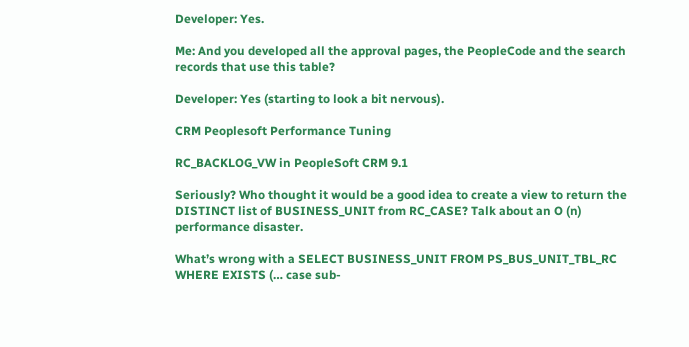Developer: Yes.

Me: And you developed all the approval pages, the PeopleCode and the search records that use this table?

Developer: Yes (starting to look a bit nervous).

CRM Peoplesoft Performance Tuning

RC_BACKLOG_VW in PeopleSoft CRM 9.1

Seriously? Who thought it would be a good idea to create a view to return the DISTINCT list of BUSINESS_UNIT from RC_CASE? Talk about an O (n) performance disaster.

What’s wrong with a SELECT BUSINESS_UNIT FROM PS_BUS_UNIT_TBL_RC WHERE EXISTS (… case sub-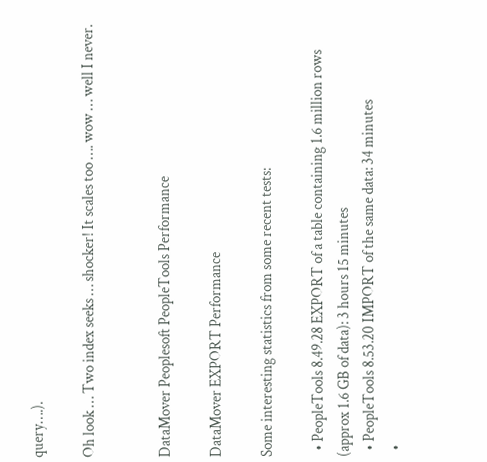query….).

Oh look … Two index seeks … shocker! It scales too …. wow … well I never.


DataMover Peoplesoft PeopleTools Performance

DataMover EXPORT Performance

Some interesting statistics from some recent tests:

  • PeopleTools 8.49.28 EXPORT of a table containing 1.6 million rows (approx 1.6 GB of data): 3 hours 15 minutes
  • PeopleTools 8.53.20 IMPORT of the same data: 34 minutes
  •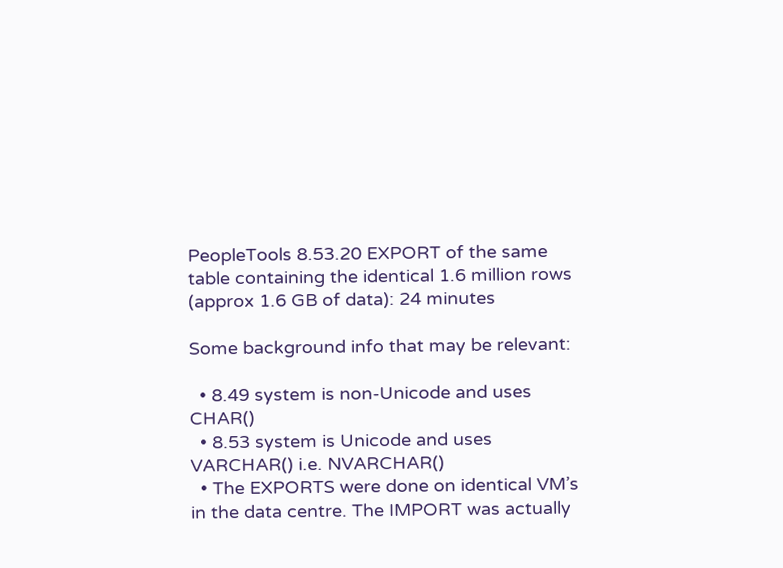PeopleTools 8.53.20 EXPORT of the same table containing the identical 1.6 million rows (approx 1.6 GB of data): 24 minutes

Some background info that may be relevant:

  • 8.49 system is non-Unicode and uses CHAR()
  • 8.53 system is Unicode and uses VARCHAR() i.e. NVARCHAR()
  • The EXPORTS were done on identical VM’s in the data centre. The IMPORT was actually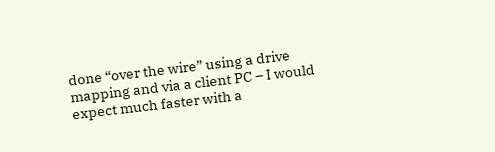done “over the wire” using a drive mapping and via a client PC – I would expect much faster with a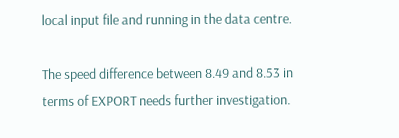local input file and running in the data centre.

The speed difference between 8.49 and 8.53 in terms of EXPORT needs further investigation.